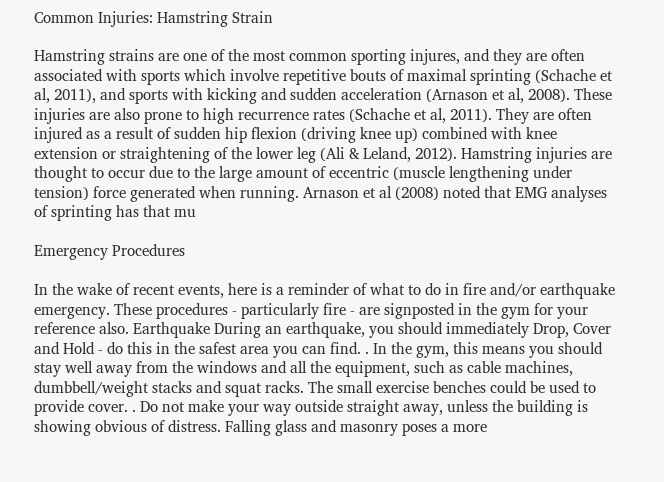Common Injuries: Hamstring Strain

Hamstring strains are one of the most common sporting injures, and they are often associated with sports which involve repetitive bouts of maximal sprinting (Schache et al, 2011), and sports with kicking and sudden acceleration (Arnason et al, 2008). These injuries are also prone to high recurrence rates (Schache et al, 2011). They are often injured as a result of sudden hip flexion (driving knee up) combined with knee extension or straightening of the lower leg (Ali & Leland, 2012). Hamstring injuries are thought to occur due to the large amount of eccentric (muscle lengthening under tension) force generated when running. Arnason et al (2008) noted that EMG analyses of sprinting has that mu

Emergency Procedures

In the wake of recent events, here is a reminder of what to do in fire and/or earthquake emergency. These procedures - particularly fire - are signposted in the gym for your reference also. Earthquake During an earthquake, you should immediately Drop, Cover and Hold - do this in the safest area you can find. . In the gym, this means you should stay well away from the windows and all the equipment, such as cable machines, dumbbell/weight stacks and squat racks. The small exercise benches could be used to provide cover. . Do not make your way outside straight away, unless the building is showing obvious of distress. Falling glass and masonry poses a more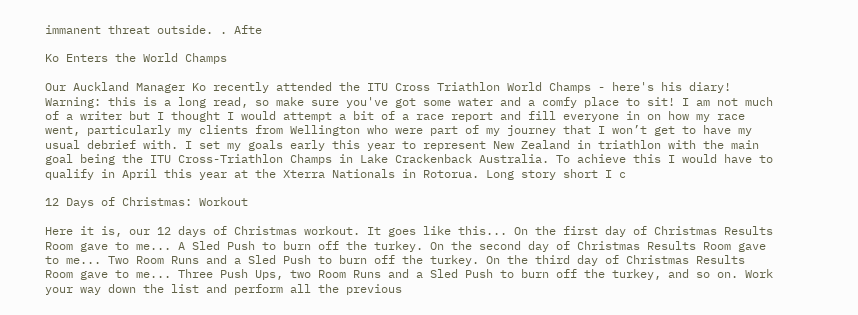immanent threat outside. . Afte

Ko Enters the World Champs

Our Auckland Manager Ko recently attended the ITU Cross Triathlon World Champs - here's his diary! Warning: this is a long read, so make sure you've got some water and a comfy place to sit! I am not much of a writer but I thought I would attempt a bit of a race report and fill everyone in on how my race went, particularly my clients from Wellington who were part of my journey that I won’t get to have my usual debrief with. I set my goals early this year to represent New Zealand in triathlon with the main goal being the ITU Cross-Triathlon Champs in Lake Crackenback Australia. To achieve this I would have to qualify in April this year at the Xterra Nationals in Rotorua. Long story short I c

12 Days of Christmas: Workout

Here it is, our 12 days of Christmas workout. It goes like this... On the first day of Christmas Results Room gave to me... A Sled Push to burn off the turkey. On the second day of Christmas Results Room gave to me... Two Room Runs and a Sled Push to burn off the turkey. On the third day of Christmas Results Room gave to me... Three Push Ups, two Room Runs and a Sled Push to burn off the turkey, and so on. Work your way down the list and perform all the previous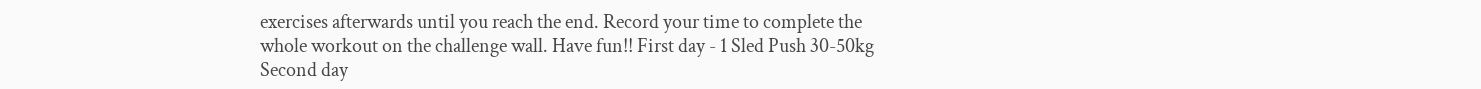exercises afterwards until you reach the end. Record your time to complete the whole workout on the challenge wall. Have fun!! First day - 1 Sled Push 30-50kg Second day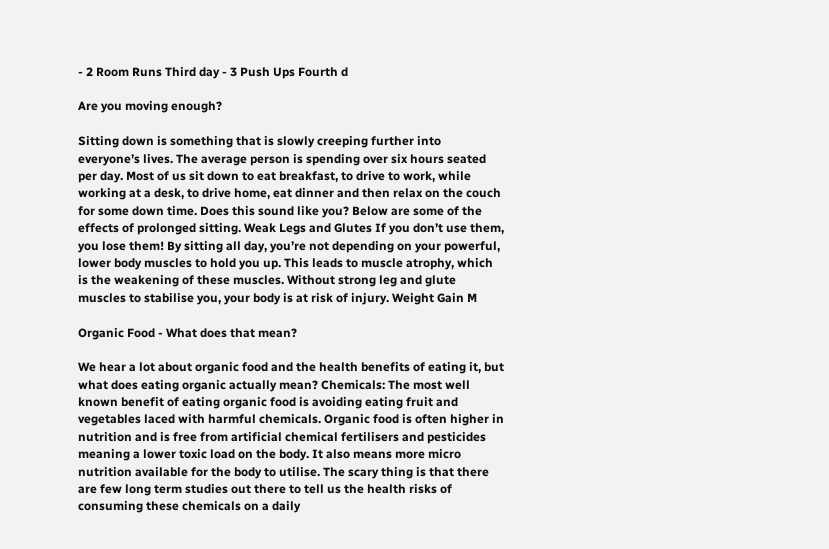- 2 Room Runs Third day - 3 Push Ups Fourth d

Are you moving enough?

Sitting down is something that is slowly creeping further into everyone’s lives. The average person is spending over six hours seated per day. Most of us sit down to eat breakfast, to drive to work, while working at a desk, to drive home, eat dinner and then relax on the couch for some down time. Does this sound like you? Below are some of the effects of prolonged sitting. Weak Legs and Glutes If you don’t use them, you lose them! By sitting all day, you’re not depending on your powerful, lower body muscles to hold you up. This leads to muscle atrophy, which is the weakening of these muscles. Without strong leg and glute muscles to stabilise you, your body is at risk of injury. Weight Gain M

Organic Food - What does that mean?

We hear a lot about organic food and the health benefits of eating it, but what does eating organic actually mean? Chemicals: The most well known benefit of eating organic food is avoiding eating fruit and vegetables laced with harmful chemicals. Organic food is often higher in nutrition and is free from artificial chemical fertilisers and pesticides meaning a lower toxic load on the body. It also means more micro nutrition available for the body to utilise. The scary thing is that there are few long term studies out there to tell us the health risks of consuming these chemicals on a daily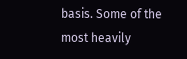basis. Some of the most heavily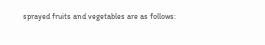sprayed fruits and vegetables are as follows: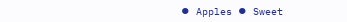⦁ Apples ⦁ Sweet